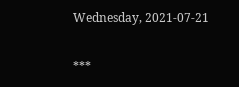Wednesday, 2021-07-21

***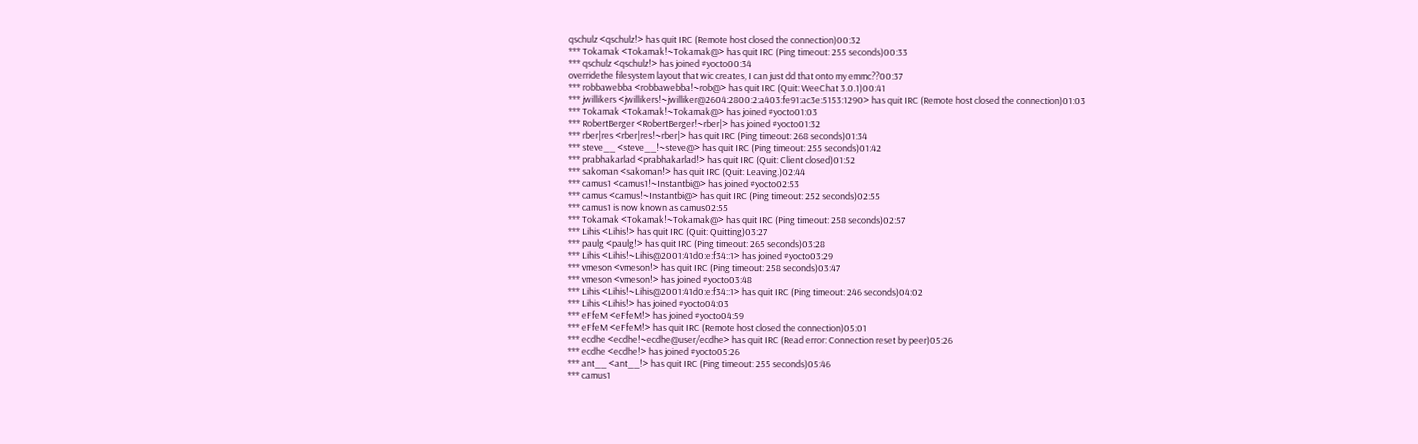qschulz <qschulz!> has quit IRC (Remote host closed the connection)00:32
*** Tokamak <Tokamak!~Tokamak@> has quit IRC (Ping timeout: 255 seconds)00:33
*** qschulz <qschulz!> has joined #yocto00:34
overridethe filesystem layout that wic creates, I can just dd that onto my emmc??00:37
*** robbawebba <robbawebba!~rob@> has quit IRC (Quit: WeeChat 3.0.1)00:41
*** jwillikers <jwillikers!~jwilliker@2604:2800:2:a403:fe91:ac3e:5153:1290> has quit IRC (Remote host closed the connection)01:03
*** Tokamak <Tokamak!~Tokamak@> has joined #yocto01:03
*** RobertBerger <RobertBerger!~rber|> has joined #yocto01:32
*** rber|res <rber|res!~rber|> has quit IRC (Ping timeout: 268 seconds)01:34
*** steve__ <steve__!~steve@> has quit IRC (Ping timeout: 255 seconds)01:42
*** prabhakarlad <prabhakarlad!> has quit IRC (Quit: Client closed)01:52
*** sakoman <sakoman!> has quit IRC (Quit: Leaving.)02:44
*** camus1 <camus1!~Instantbi@> has joined #yocto02:53
*** camus <camus!~Instantbi@> has quit IRC (Ping timeout: 252 seconds)02:55
*** camus1 is now known as camus02:55
*** Tokamak <Tokamak!~Tokamak@> has quit IRC (Ping timeout: 258 seconds)02:57
*** Lihis <Lihis!> has quit IRC (Quit: Quitting)03:27
*** paulg <paulg!> has quit IRC (Ping timeout: 265 seconds)03:28
*** Lihis <Lihis!~Lihis@2001:41d0:e:f34::1> has joined #yocto03:29
*** vmeson <vmeson!> has quit IRC (Ping timeout: 258 seconds)03:47
*** vmeson <vmeson!> has joined #yocto03:48
*** Lihis <Lihis!~Lihis@2001:41d0:e:f34::1> has quit IRC (Ping timeout: 246 seconds)04:02
*** Lihis <Lihis!> has joined #yocto04:03
*** eFfeM <eFfeM!> has joined #yocto04:59
*** eFfeM <eFfeM!> has quit IRC (Remote host closed the connection)05:01
*** ecdhe <ecdhe!~ecdhe@user/ecdhe> has quit IRC (Read error: Connection reset by peer)05:26
*** ecdhe <ecdhe!> has joined #yocto05:26
*** ant__ <ant__!> has quit IRC (Ping timeout: 255 seconds)05:46
*** camus1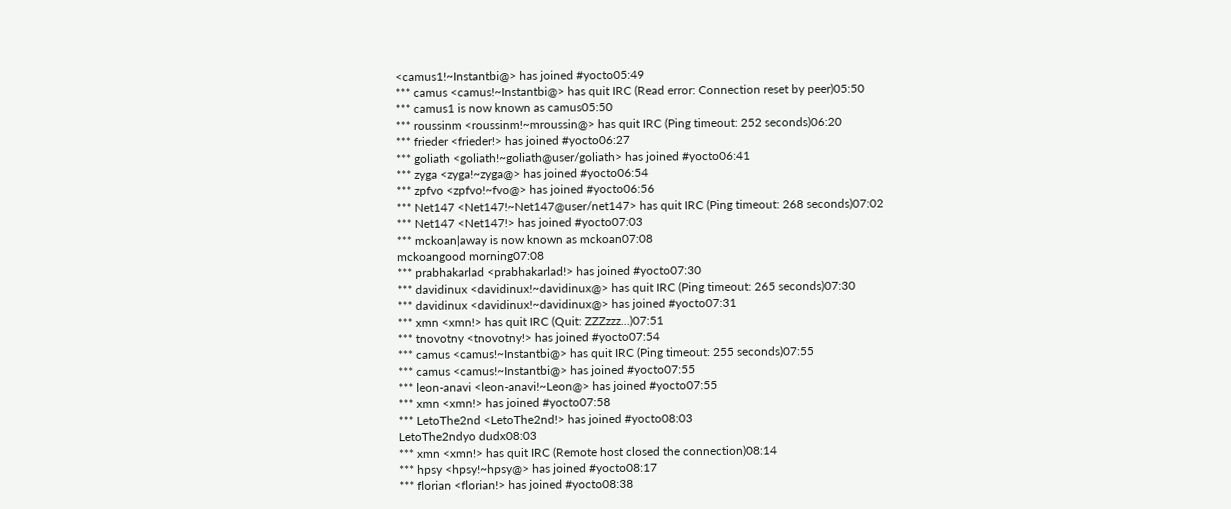<camus1!~Instantbi@> has joined #yocto05:49
*** camus <camus!~Instantbi@> has quit IRC (Read error: Connection reset by peer)05:50
*** camus1 is now known as camus05:50
*** roussinm <roussinm!~mroussin@> has quit IRC (Ping timeout: 252 seconds)06:20
*** frieder <frieder!> has joined #yocto06:27
*** goliath <goliath!~goliath@user/goliath> has joined #yocto06:41
*** zyga <zyga!~zyga@> has joined #yocto06:54
*** zpfvo <zpfvo!~fvo@> has joined #yocto06:56
*** Net147 <Net147!~Net147@user/net147> has quit IRC (Ping timeout: 268 seconds)07:02
*** Net147 <Net147!> has joined #yocto07:03
*** mckoan|away is now known as mckoan07:08
mckoangood morning07:08
*** prabhakarlad <prabhakarlad!> has joined #yocto07:30
*** davidinux <davidinux!~davidinux@> has quit IRC (Ping timeout: 265 seconds)07:30
*** davidinux <davidinux!~davidinux@> has joined #yocto07:31
*** xmn <xmn!> has quit IRC (Quit: ZZZzzz…)07:51
*** tnovotny <tnovotny!> has joined #yocto07:54
*** camus <camus!~Instantbi@> has quit IRC (Ping timeout: 255 seconds)07:55
*** camus <camus!~Instantbi@> has joined #yocto07:55
*** leon-anavi <leon-anavi!~Leon@> has joined #yocto07:55
*** xmn <xmn!> has joined #yocto07:58
*** LetoThe2nd <LetoThe2nd!> has joined #yocto08:03
LetoThe2ndyo dudx08:03
*** xmn <xmn!> has quit IRC (Remote host closed the connection)08:14
*** hpsy <hpsy!~hpsy@> has joined #yocto08:17
*** florian <florian!> has joined #yocto08:38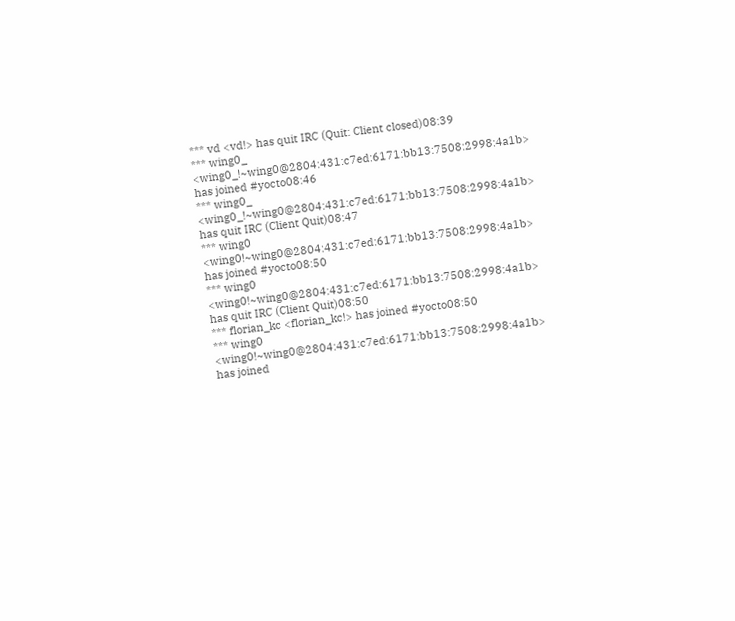*** vd <vd!> has quit IRC (Quit: Client closed)08:39
*** wing0_ <wing0_!~wing0@2804:431:c7ed:6171:bb13:7508:2998:4a1b> has joined #yocto08:46
*** wing0_ <wing0_!~wing0@2804:431:c7ed:6171:bb13:7508:2998:4a1b> has quit IRC (Client Quit)08:47
*** wing0 <wing0!~wing0@2804:431:c7ed:6171:bb13:7508:2998:4a1b> has joined #yocto08:50
*** wing0 <wing0!~wing0@2804:431:c7ed:6171:bb13:7508:2998:4a1b> has quit IRC (Client Quit)08:50
*** florian_kc <florian_kc!> has joined #yocto08:50
*** wing0 <wing0!~wing0@2804:431:c7ed:6171:bb13:7508:2998:4a1b> has joined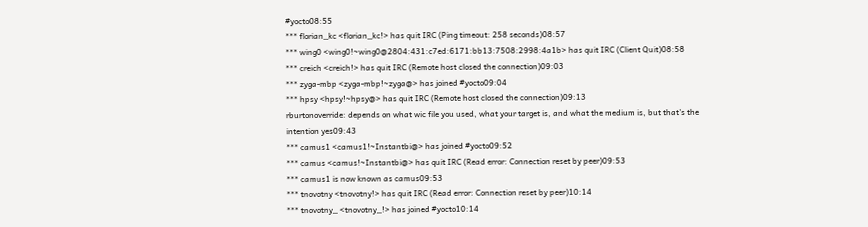#yocto08:55
*** florian_kc <florian_kc!> has quit IRC (Ping timeout: 258 seconds)08:57
*** wing0 <wing0!~wing0@2804:431:c7ed:6171:bb13:7508:2998:4a1b> has quit IRC (Client Quit)08:58
*** creich <creich!> has quit IRC (Remote host closed the connection)09:03
*** zyga-mbp <zyga-mbp!~zyga@> has joined #yocto09:04
*** hpsy <hpsy!~hpsy@> has quit IRC (Remote host closed the connection)09:13
rburtonoverride: depends on what wic file you used, what your target is, and what the medium is, but that's the intention yes09:43
*** camus1 <camus1!~Instantbi@> has joined #yocto09:52
*** camus <camus!~Instantbi@> has quit IRC (Read error: Connection reset by peer)09:53
*** camus1 is now known as camus09:53
*** tnovotny <tnovotny!> has quit IRC (Read error: Connection reset by peer)10:14
*** tnovotny_ <tnovotny_!> has joined #yocto10:14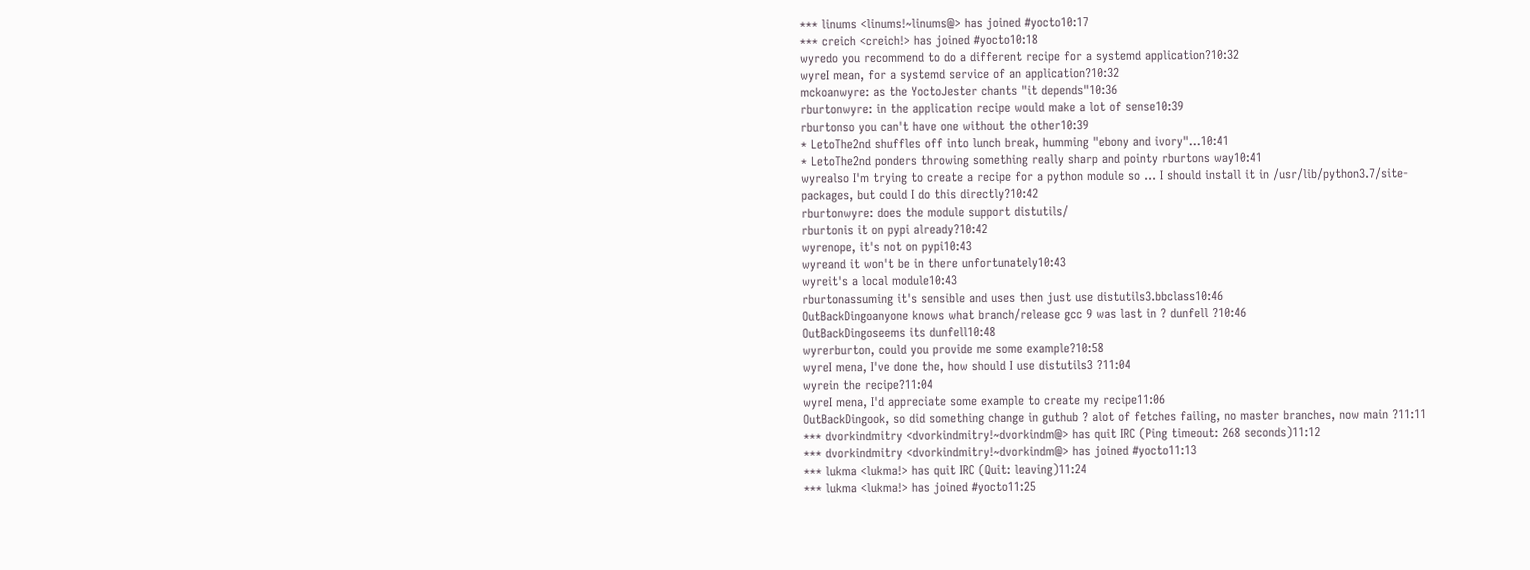*** linums <linums!~linums@> has joined #yocto10:17
*** creich <creich!> has joined #yocto10:18
wyredo you recommend to do a different recipe for a systemd application?10:32
wyreI mean, for a systemd service of an application?10:32
mckoanwyre: as the YoctoJester chants "it depends"10:36
rburtonwyre: in the application recipe would make a lot of sense10:39
rburtonso you can't have one without the other10:39
* LetoThe2nd shuffles off into lunch break, humming "ebony and ivory"...10:41
* LetoThe2nd ponders throwing something really sharp and pointy rburtons way10:41
wyrealso I'm trying to create a recipe for a python module so ... I should install it in /usr/lib/python3.7/site-packages, but could I do this directly?10:42
rburtonwyre: does the module support distutils/
rburtonis it on pypi already?10:42
wyrenope, it's not on pypi10:43
wyreand it won't be in there unfortunately10:43
wyreit's a local module10:43
rburtonassuming it's sensible and uses then just use distutils3.bbclass10:46
OutBackDingoanyone knows what branch/release gcc 9 was last in ? dunfell ?10:46
OutBackDingoseems its dunfell10:48
wyrerburton, could you provide me some example?10:58
wyreI mena, I've done the, how should I use distutils3 ?11:04
wyrein the recipe?11:04
wyreI mena, I'd appreciate some example to create my recipe11:06
OutBackDingook, so did something change in guthub ? alot of fetches failing, no master branches, now main ?11:11
*** dvorkindmitry <dvorkindmitry!~dvorkindm@> has quit IRC (Ping timeout: 268 seconds)11:12
*** dvorkindmitry <dvorkindmitry!~dvorkindm@> has joined #yocto11:13
*** lukma <lukma!> has quit IRC (Quit: leaving)11:24
*** lukma <lukma!> has joined #yocto11:25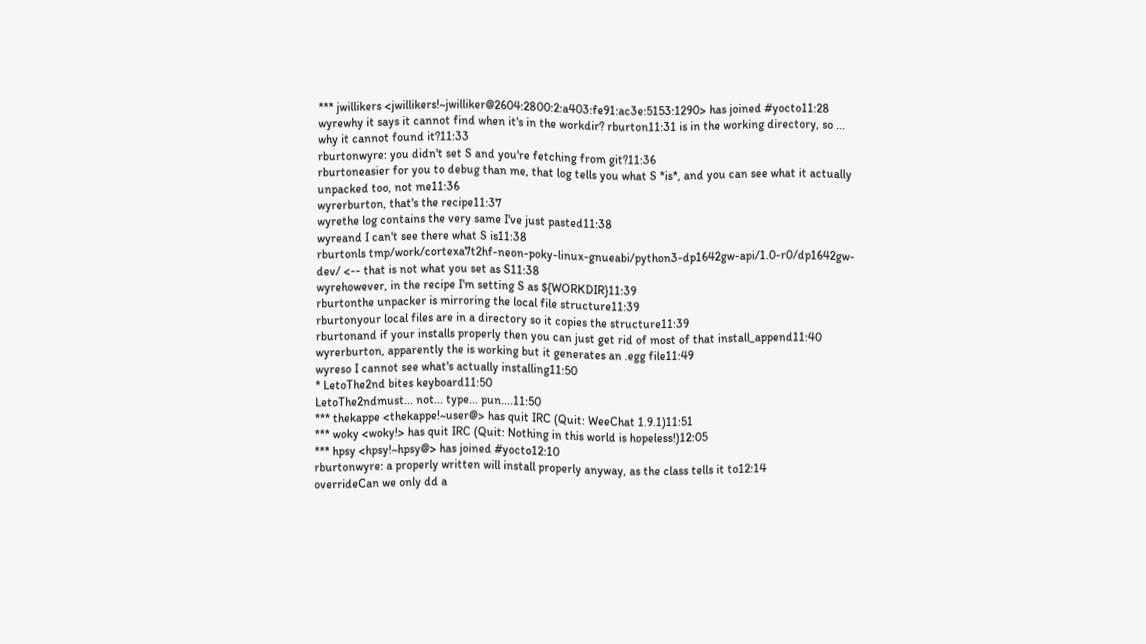*** jwillikers <jwillikers!~jwilliker@2604:2800:2:a403:fe91:ac3e:5153:1290> has joined #yocto11:28
wyrewhy it says it cannot find when it's in the workdir? rburton11:31 is in the working directory, so ... why it cannot found it?11:33
rburtonwyre: you didn't set S and you're fetching from git?11:36
rburtoneasier for you to debug than me, that log tells you what S *is*, and you can see what it actually unpacked too, not me11:36
wyrerburton, that's the recipe11:37
wyrethe log contains the very same I've just pasted11:38
wyreand I can't see there what S is11:38
rburtonls tmp/work/cortexa7t2hf-neon-poky-linux-gnueabi/python3-dp1642gw-api/1.0-r0/dp1642gw-dev/ <-- that is not what you set as S11:38
wyrehowever, in the recipe I'm setting S as ${WORKDIR}11:39
rburtonthe unpacker is mirroring the local file structure11:39
rburtonyour local files are in a directory so it copies the structure11:39
rburtonand if your installs properly then you can just get rid of most of that install_append11:40
wyrerburton, apparently the is working but it generates an .egg file11:49
wyreso I cannot see what's actually installing11:50
* LetoThe2nd bites keyboard11:50
LetoThe2ndmust... not... type... pun....11:50
*** thekappe <thekappe!~user@> has quit IRC (Quit: WeeChat 1.9.1)11:51
*** woky <woky!> has quit IRC (Quit: Nothing in this world is hopeless!)12:05
*** hpsy <hpsy!~hpsy@> has joined #yocto12:10
rburtonwyre: a properly written will install properly anyway, as the class tells it to12:14
overrideCan we only dd a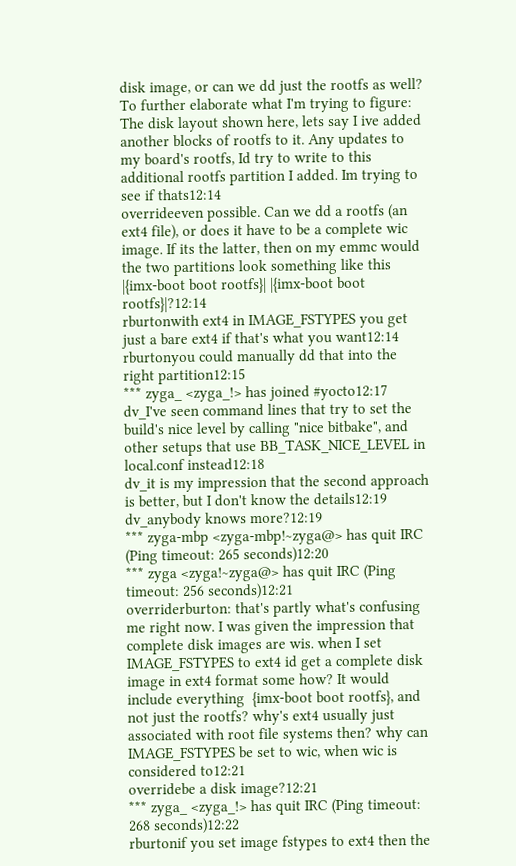disk image, or can we dd just the rootfs as well? To further elaborate what I'm trying to figure: The disk layout shown here, lets say I ive added another blocks of rootfs to it. Any updates to my board's rootfs, Id try to write to this additional rootfs partition I added. Im trying to see if thats12:14
overrideeven possible. Can we dd a rootfs (an ext4 file), or does it have to be a complete wic image. If its the latter, then on my emmc would the two partitions look something like this |{imx-boot boot rootfs}| |{imx-boot boot rootfs}|?12:14
rburtonwith ext4 in IMAGE_FSTYPES you get just a bare ext4 if that's what you want12:14
rburtonyou could manually dd that into the right partition12:15
*** zyga_ <zyga_!> has joined #yocto12:17
dv_I've seen command lines that try to set the build's nice level by calling "nice bitbake", and other setups that use BB_TASK_NICE_LEVEL in local.conf instead12:18
dv_it is my impression that the second approach is better, but I don't know the details12:19
dv_anybody knows more?12:19
*** zyga-mbp <zyga-mbp!~zyga@> has quit IRC (Ping timeout: 265 seconds)12:20
*** zyga <zyga!~zyga@> has quit IRC (Ping timeout: 256 seconds)12:21
overriderburton: that's partly what's confusing me right now. I was given the impression that complete disk images are wis. when I set IMAGE_FSTYPES to ext4 id get a complete disk image in ext4 format some how? It would include everything  {imx-boot boot rootfs}, and not just the rootfs? why's ext4 usually just associated with root file systems then? why can IMAGE_FSTYPES be set to wic, when wic is considered to12:21
overridebe a disk image?12:21
*** zyga_ <zyga_!> has quit IRC (Ping timeout: 268 seconds)12:22
rburtonif you set image fstypes to ext4 then the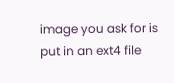image you ask for is put in an ext4 file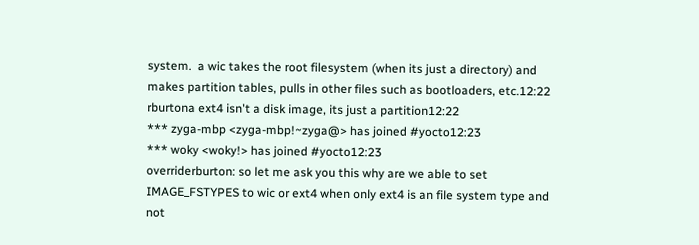system.  a wic takes the root filesystem (when its just a directory) and makes partition tables, pulls in other files such as bootloaders, etc.12:22
rburtona ext4 isn't a disk image, its just a partition12:22
*** zyga-mbp <zyga-mbp!~zyga@> has joined #yocto12:23
*** woky <woky!> has joined #yocto12:23
overriderburton: so let me ask you this why are we able to set IMAGE_FSTYPES to wic or ext4 when only ext4 is an file system type and not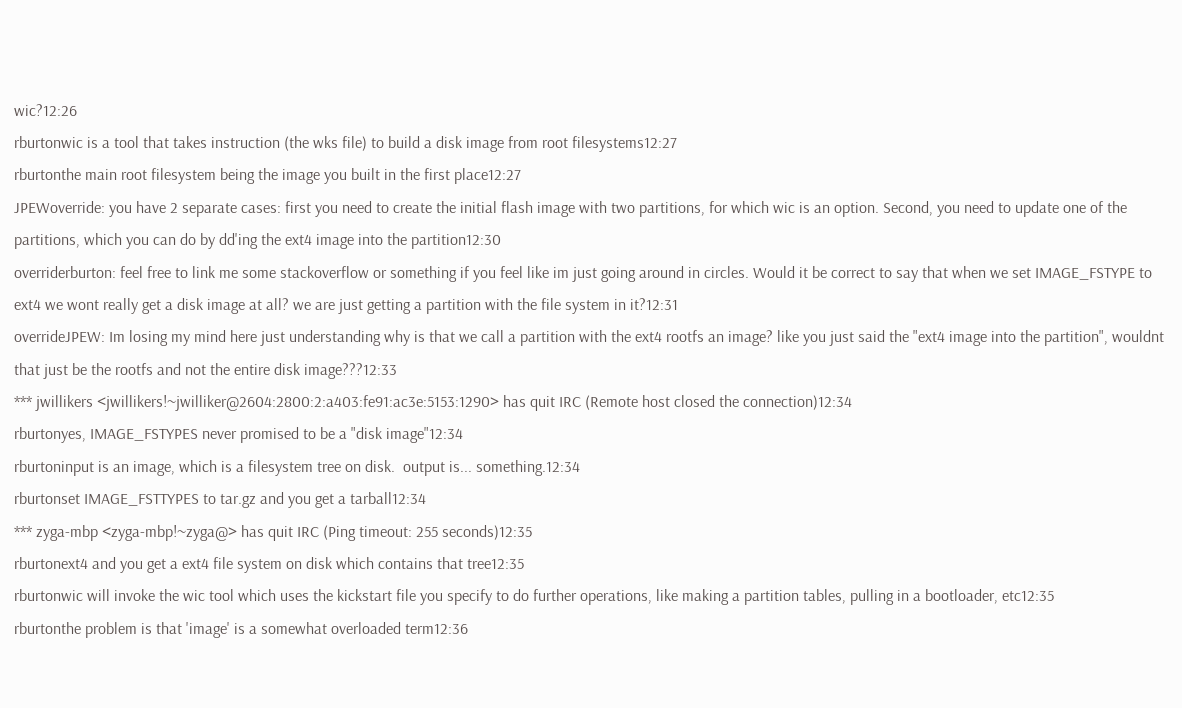wic?12:26
rburtonwic is a tool that takes instruction (the wks file) to build a disk image from root filesystems12:27
rburtonthe main root filesystem being the image you built in the first place12:27
JPEWoverride: you have 2 separate cases: first you need to create the initial flash image with two partitions, for which wic is an option. Second, you need to update one of the partitions, which you can do by dd'ing the ext4 image into the partition12:30
overriderburton: feel free to link me some stackoverflow or something if you feel like im just going around in circles. Would it be correct to say that when we set IMAGE_FSTYPE to ext4 we wont really get a disk image at all? we are just getting a partition with the file system in it?12:31
overrideJPEW: Im losing my mind here just understanding why is that we call a partition with the ext4 rootfs an image? like you just said the "ext4 image into the partition", wouldnt that just be the rootfs and not the entire disk image???12:33
*** jwillikers <jwillikers!~jwilliker@2604:2800:2:a403:fe91:ac3e:5153:1290> has quit IRC (Remote host closed the connection)12:34
rburtonyes, IMAGE_FSTYPES never promised to be a "disk image"12:34
rburtoninput is an image, which is a filesystem tree on disk.  output is... something.12:34
rburtonset IMAGE_FSTTYPES to tar.gz and you get a tarball12:34
*** zyga-mbp <zyga-mbp!~zyga@> has quit IRC (Ping timeout: 255 seconds)12:35
rburtonext4 and you get a ext4 file system on disk which contains that tree12:35
rburtonwic will invoke the wic tool which uses the kickstart file you specify to do further operations, like making a partition tables, pulling in a bootloader, etc12:35
rburtonthe problem is that 'image' is a somewhat overloaded term12:36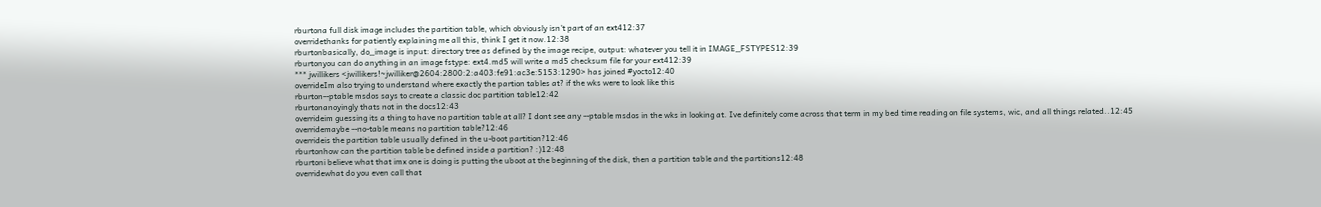rburtona full disk image includes the partition table, which obviously isn't part of an ext412:37
overridethanks for patiently explaining me all this, think I get it now.12:38
rburtonbasically, do_image is input: directory tree as defined by the image recipe, output: whatever you tell it in IMAGE_FSTYPES12:39
rburtonyou can do anything in an image fstype: ext4.md5 will write a md5 checksum file for your ext412:39
*** jwillikers <jwillikers!~jwilliker@2604:2800:2:a403:fe91:ac3e:5153:1290> has joined #yocto12:40
overrideIm also trying to understand where exactly the partion tables at? if the wks were to look like this
rburton--ptable msdos says to create a classic doc partition table12:42
rburtonanoyingly thats not in the docs12:43
overrideim guessing its a thing to have no partition table at all? I dont see any --ptable msdos in the wks in looking at. Ive definitely come across that term in my bed time reading on file systems, wic, and all things related..12:45
overridemaybe --no-table means no partition table?12:46
overrideis the partition table usually defined in the u-boot partition?12:46
rburtonhow can the partition table be defined inside a partition? :)12:48
rburtoni believe what that imx one is doing is putting the uboot at the beginning of the disk, then a partition table and the partitions12:48
overridewhat do you even call that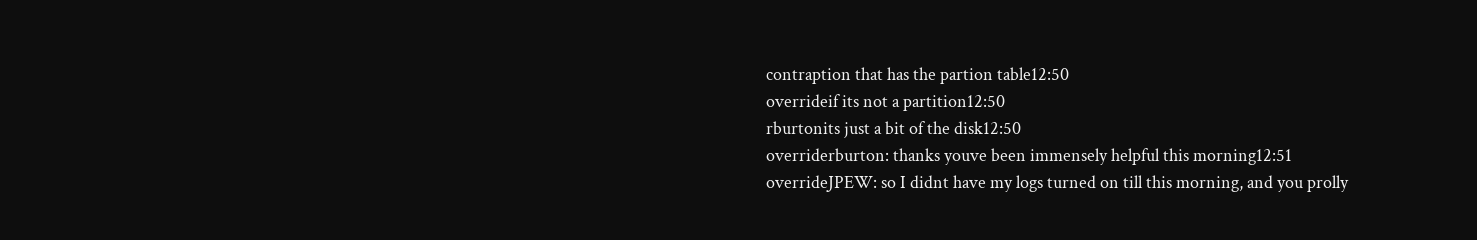contraption that has the partion table12:50
overrideif its not a partition12:50
rburtonits just a bit of the disk12:50
overriderburton: thanks youve been immensely helpful this morning12:51
overrideJPEW: so I didnt have my logs turned on till this morning, and you prolly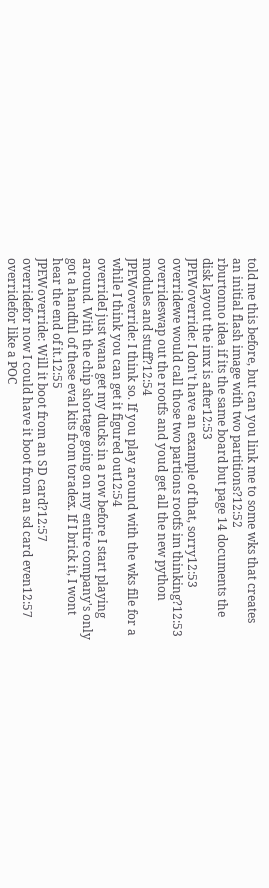told me this before, but can you link me to some wks that creates an initial flash image with two partitions?12:52
rburtonno idea if its the same board but page 14 documents the disk layout the imx is after12:53
JPEWoverride: I don't have an example of that, sorry12:53
overridewe would call those two partions rootfs im thinking?12:53
overrideswap out the rootfs and youd get all the new python modules and stuff?12:54
JPEWoverride: I think so. If you play around with the wks file for a while I think you can get it figured out12:54
overrideI just wana get my ducks in a row before I start playing around. With the chip shortage going on my entire company's only got a handful of these eval kits from toradex. If I brick it, I wont hear the end of it.12:55
JPEWoverride: Will it boot from an SD card?12:57
overridefor now I could have it boot from an sd card even12:57
overridefor like a POC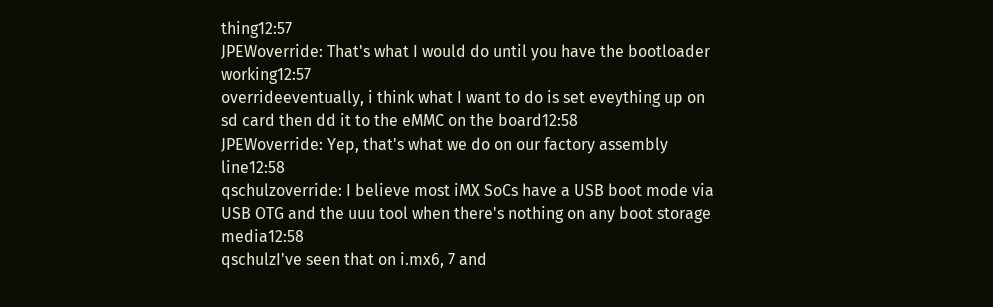thing12:57
JPEWoverride: That's what I would do until you have the bootloader working12:57
overrideeventually, i think what I want to do is set eveything up on sd card then dd it to the eMMC on the board12:58
JPEWoverride: Yep, that's what we do on our factory assembly line12:58
qschulzoverride: I believe most iMX SoCs have a USB boot mode via USB OTG and the uuu tool when there's nothing on any boot storage media12:58
qschulzI've seen that on i.mx6, 7 and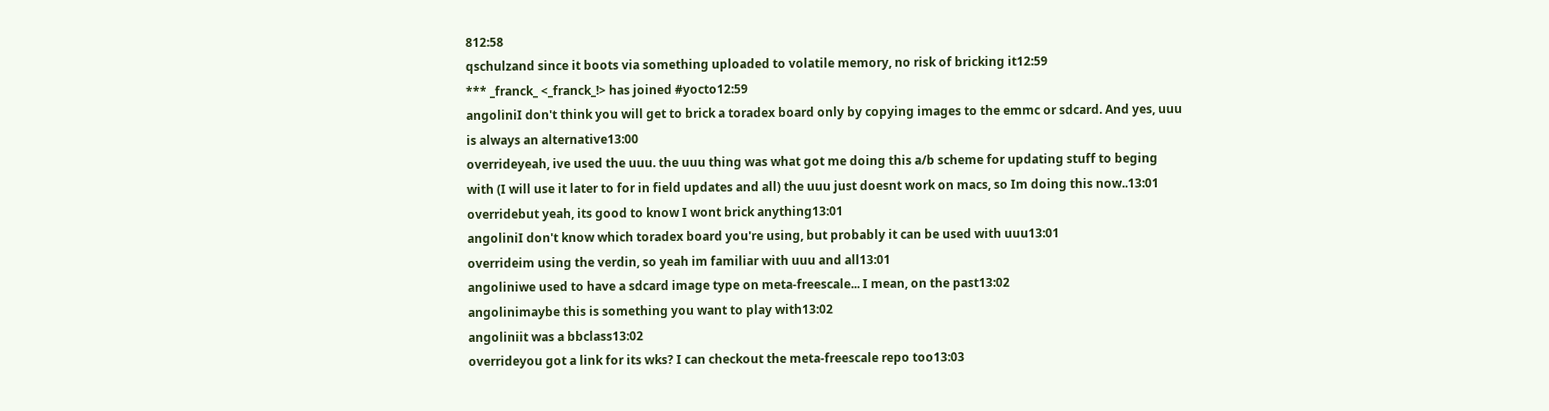812:58
qschulzand since it boots via something uploaded to volatile memory, no risk of bricking it12:59
*** _franck_ <_franck_!> has joined #yocto12:59
angoliniI don't think you will get to brick a toradex board only by copying images to the emmc or sdcard. And yes, uuu is always an alternative13:00
overrideyeah, ive used the uuu. the uuu thing was what got me doing this a/b scheme for updating stuff to beging with (I will use it later to for in field updates and all) the uuu just doesnt work on macs, so Im doing this now..13:01
overridebut yeah, its good to know I wont brick anything13:01
angoliniI don't know which toradex board you're using, but probably it can be used with uuu13:01
overrideim using the verdin, so yeah im familiar with uuu and all13:01
angoliniwe used to have a sdcard image type on meta-freescale... I mean, on the past13:02
angolinimaybe this is something you want to play with13:02
angoliniit was a bbclass13:02
overrideyou got a link for its wks? I can checkout the meta-freescale repo too13:03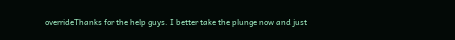overrideThanks for the help guys. I better take the plunge now and just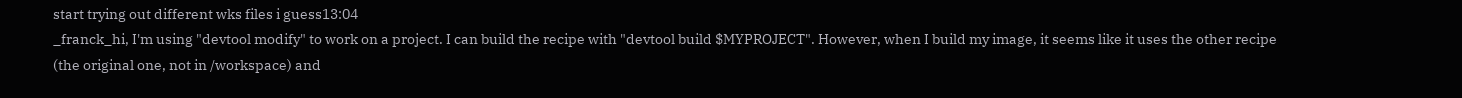start trying out different wks files i guess13:04
_franck_hi, I'm using "devtool modify" to work on a project. I can build the recipe with "devtool build $MYPROJECT". However, when I build my image, it seems like it uses the other recipe (the original one, not in /workspace) and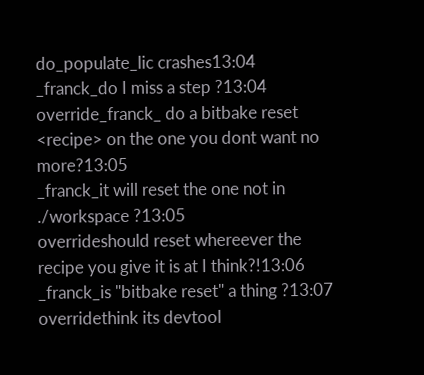do_populate_lic crashes13:04
_franck_do I miss a step ?13:04
override_franck_ do a bitbake reset <recipe> on the one you dont want no more?13:05
_franck_it will reset the one not in ./workspace ?13:05
overrideshould reset whereever the recipe you give it is at I think?!13:06
_franck_is "bitbake reset" a thing ?13:07
overridethink its devtool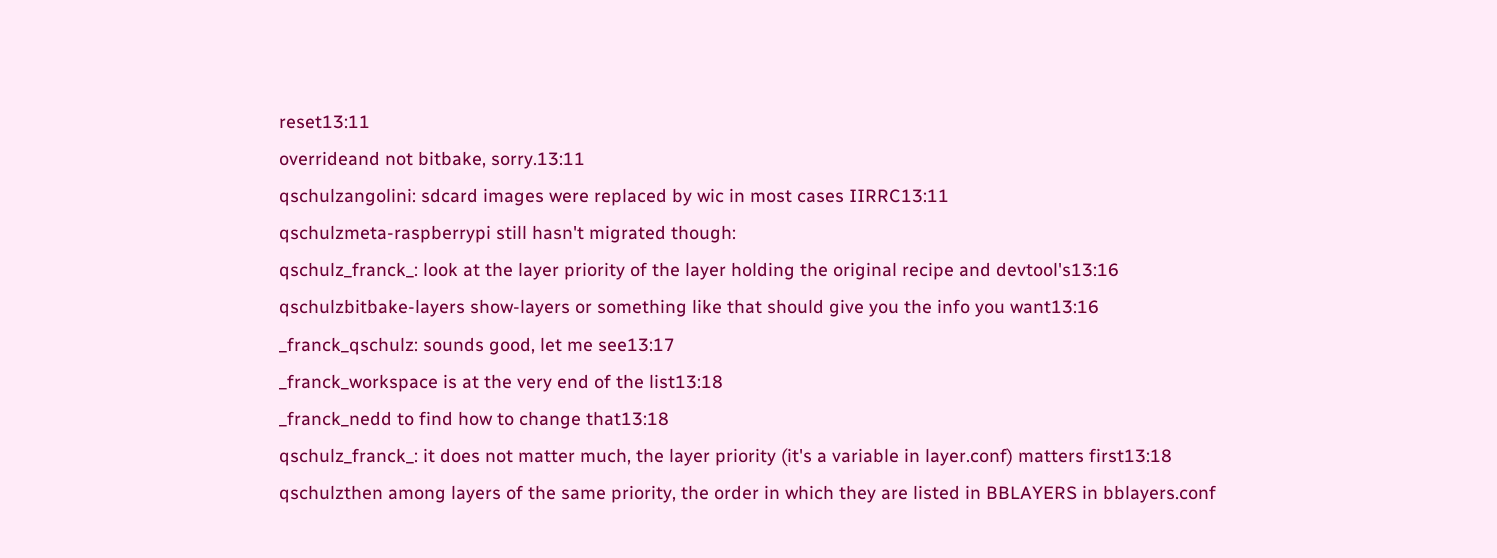reset13:11
overrideand not bitbake, sorry.13:11
qschulzangolini: sdcard images were replaced by wic in most cases IIRRC13:11
qschulzmeta-raspberrypi still hasn't migrated though:
qschulz_franck_: look at the layer priority of the layer holding the original recipe and devtool's13:16
qschulzbitbake-layers show-layers or something like that should give you the info you want13:16
_franck_qschulz: sounds good, let me see13:17
_franck_workspace is at the very end of the list13:18
_franck_nedd to find how to change that13:18
qschulz_franck_: it does not matter much, the layer priority (it's a variable in layer.conf) matters first13:18
qschulzthen among layers of the same priority, the order in which they are listed in BBLAYERS in bblayers.conf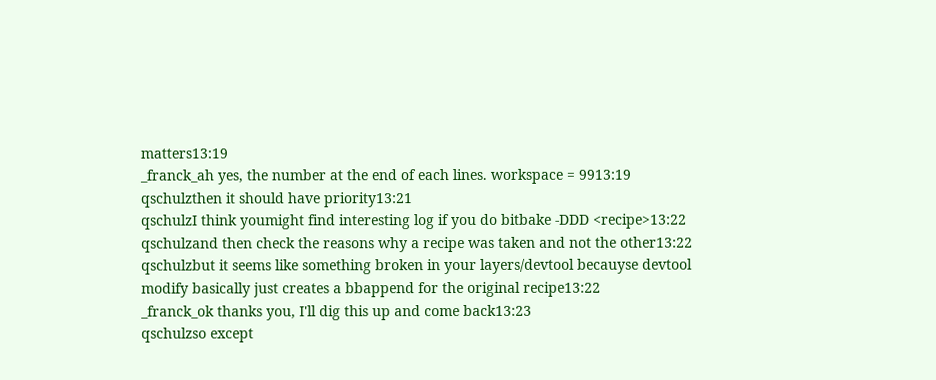matters13:19
_franck_ah yes, the number at the end of each lines. workspace = 9913:19
qschulzthen it should have priority13:21
qschulzI think youmight find interesting log if you do bitbake -DDD <recipe>13:22
qschulzand then check the reasons why a recipe was taken and not the other13:22
qschulzbut it seems like something broken in your layers/devtool becauyse devtool  modify basically just creates a bbappend for the original recipe13:22
_franck_ok thanks you, I'll dig this up and come back13:23
qschulzso except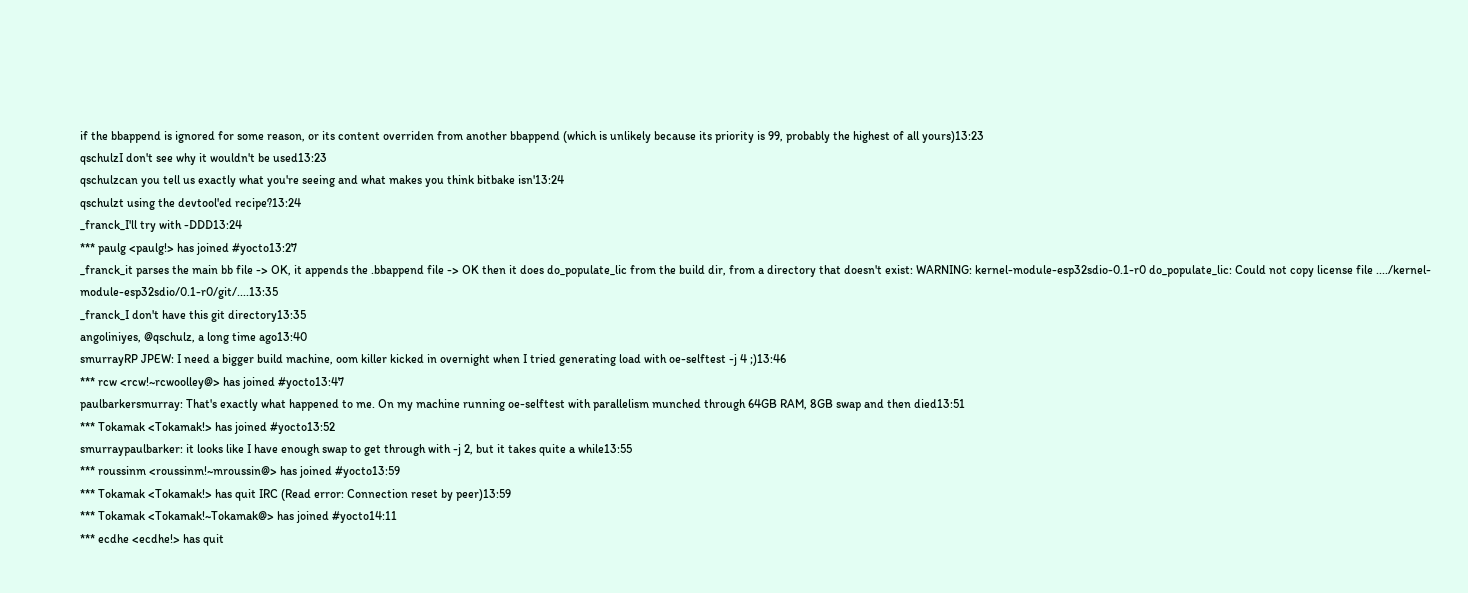if the bbappend is ignored for some reason, or its content overriden from another bbappend (which is unlikely because its priority is 99, probably the highest of all yours)13:23
qschulzI don't see why it wouldn't be used13:23
qschulzcan you tell us exactly what you're seeing and what makes you think bitbake isn'13:24
qschulzt using the devtool'ed recipe?13:24
_franck_I'll try with -DDD13:24
*** paulg <paulg!> has joined #yocto13:27
_franck_it parses the main bb file -> OK, it appends the .bbappend file -> OK then it does do_populate_lic from the build dir, from a directory that doesn't exist: WARNING: kernel-module-esp32sdio-0.1-r0 do_populate_lic: Could not copy license file ..../kernel-module-esp32sdio/0.1-r0/git/....13:35
_franck_I don't have this git directory13:35
angoliniyes, @qschulz, a long time ago13:40
smurrayRP JPEW: I need a bigger build machine, oom killer kicked in overnight when I tried generating load with oe-selftest -j 4 ;)13:46
*** rcw <rcw!~rcwoolley@> has joined #yocto13:47
paulbarkersmurray: That's exactly what happened to me. On my machine running oe-selftest with parallelism munched through 64GB RAM, 8GB swap and then died13:51
*** Tokamak <Tokamak!> has joined #yocto13:52
smurraypaulbarker: it looks like I have enough swap to get through with -j 2, but it takes quite a while13:55
*** roussinm <roussinm!~mroussin@> has joined #yocto13:59
*** Tokamak <Tokamak!> has quit IRC (Read error: Connection reset by peer)13:59
*** Tokamak <Tokamak!~Tokamak@> has joined #yocto14:11
*** ecdhe <ecdhe!> has quit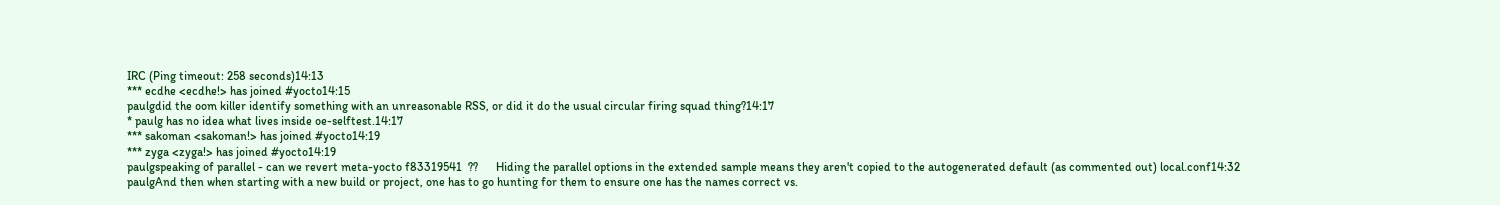IRC (Ping timeout: 258 seconds)14:13
*** ecdhe <ecdhe!> has joined #yocto14:15
paulgdid the oom killer identify something with an unreasonable RSS, or did it do the usual circular firing squad thing?14:17
* paulg has no idea what lives inside oe-selftest.14:17
*** sakoman <sakoman!> has joined #yocto14:19
*** zyga <zyga!> has joined #yocto14:19
paulgspeaking of parallel - can we revert meta-yocto f83319541  ??      Hiding the parallel options in the extended sample means they aren't copied to the autogenerated default (as commented out) local.conf14:32
paulgAnd then when starting with a new build or project, one has to go hunting for them to ensure one has the names correct vs.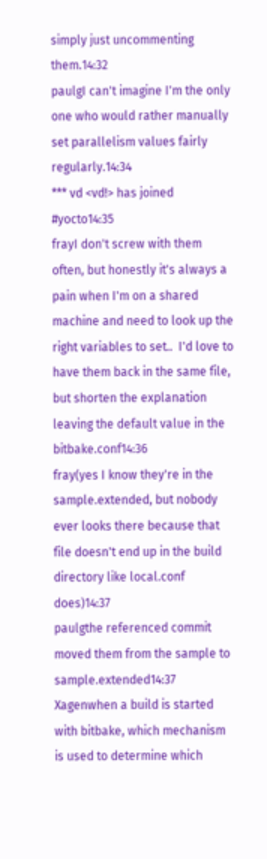simply just uncommenting them.14:32
paulgI can't imagine I'm the only one who would rather manually set parallelism values fairly regularly.14:34
*** vd <vd!> has joined #yocto14:35
frayI don't screw with them often, but honestly it's always a pain when I'm on a shared machine and need to look up the right variables to set..  I'd love to have them back in the same file, but shorten the explanation leaving the default value in the bitbake.conf14:36
fray(yes I know they're in the sample.extended, but nobody ever looks there because that file doesn't end up in the build directory like local.conf does)14:37
paulgthe referenced commit moved them from the sample to sample.extended14:37
Xagenwhen a build is started with bitbake, which mechanism is used to determine which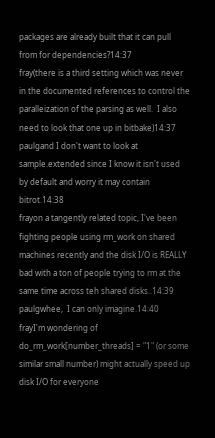packages are already built that it can pull from for dependencies?14:37
fray(there is a third setting which was never in the documented references to control the paralleization of the parsing as well.  I also need to look that one up in bitbake)14:37
paulgand I don't want to look at sample.extended since I know it isn't used by default and worry it may contain bitrot.14:38
frayon a tangently related topic, I've been fighting people using rm_work on shared machines recently and the disk I/O is REALLY bad with a ton of people trying to rm at the same time across teh shared disks..14:39
paulgwhee,  I can only imagine.14:40
frayI'm wondering of do_rm_work[number_threads] = "1" (or some similar small number) might actually speed up disk I/O for everyone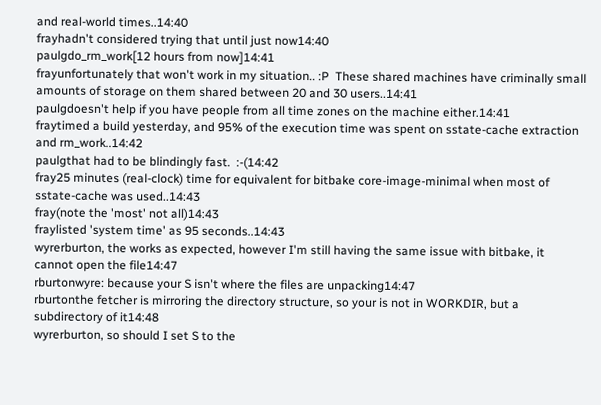and real-world times..14:40
frayhadn't considered trying that until just now14:40
paulgdo_rm_work[12 hours from now]14:41
frayunfortunately that won't work in my situation.. :P  These shared machines have criminally small amounts of storage on them shared between 20 and 30 users..14:41
paulgdoesn't help if you have people from all time zones on the machine either.14:41
fraytimed a build yesterday, and 95% of the execution time was spent on sstate-cache extraction and rm_work..14:42
paulgthat had to be blindingly fast.  :-(14:42
fray25 minutes (real-clock) time for equivalent for bitbake core-image-minimal when most of sstate-cache was used..14:43
fray(note the 'most' not all)14:43
fraylisted 'system time' as 95 seconds..14:43
wyrerburton, the works as expected, however I'm still having the same issue with bitbake, it cannot open the file14:47
rburtonwyre: because your S isn't where the files are unpacking14:47
rburtonthe fetcher is mirroring the directory structure, so your is not in WORKDIR, but a subdirectory of it14:48
wyrerburton, so should I set S to the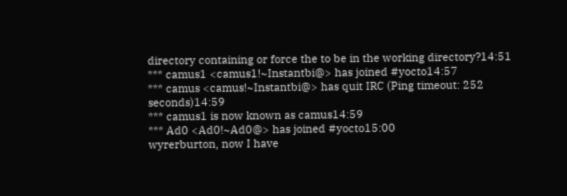directory containing or force the to be in the working directory?14:51
*** camus1 <camus1!~Instantbi@> has joined #yocto14:57
*** camus <camus!~Instantbi@> has quit IRC (Ping timeout: 252 seconds)14:59
*** camus1 is now known as camus14:59
*** Ad0 <Ad0!~Ad0@> has joined #yocto15:00
wyrerburton, now I have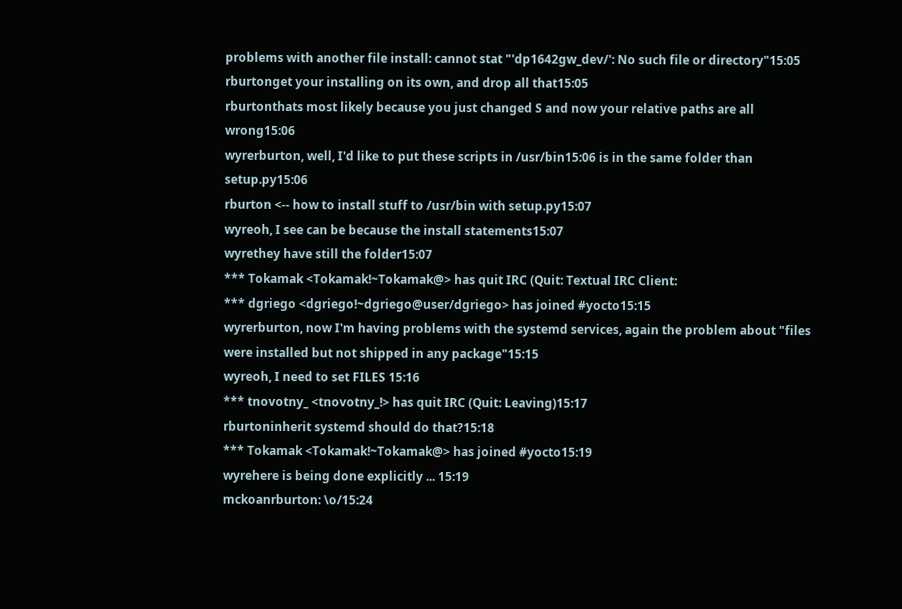problems with another file install: cannot stat "'dp1642gw_dev/': No such file or directory"15:05
rburtonget your installing on its own, and drop all that15:05
rburtonthats most likely because you just changed S and now your relative paths are all wrong15:06
wyrerburton, well, I'd like to put these scripts in /usr/bin15:06 is in the same folder than setup.py15:06
rburton <-- how to install stuff to /usr/bin with setup.py15:07
wyreoh, I see can be because the install statements15:07
wyrethey have still the folder15:07
*** Tokamak <Tokamak!~Tokamak@> has quit IRC (Quit: Textual IRC Client:
*** dgriego <dgriego!~dgriego@user/dgriego> has joined #yocto15:15
wyrerburton, now I'm having problems with the systemd services, again the problem about "files were installed but not shipped in any package"15:15
wyreoh, I need to set FILES 15:16
*** tnovotny_ <tnovotny_!> has quit IRC (Quit: Leaving)15:17
rburtoninherit systemd should do that?15:18
*** Tokamak <Tokamak!~Tokamak@> has joined #yocto15:19
wyrehere is being done explicitly ... 15:19
mckoanrburton: \o/15:24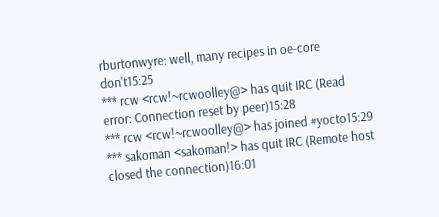rburtonwyre: well, many recipes in oe-core don't15:25
*** rcw <rcw!~rcwoolley@> has quit IRC (Read error: Connection reset by peer)15:28
*** rcw <rcw!~rcwoolley@> has joined #yocto15:29
*** sakoman <sakoman!> has quit IRC (Remote host closed the connection)16:01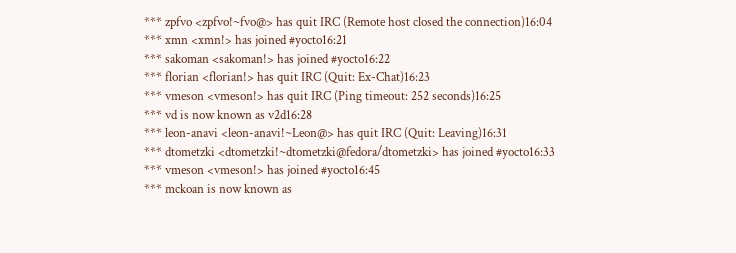*** zpfvo <zpfvo!~fvo@> has quit IRC (Remote host closed the connection)16:04
*** xmn <xmn!> has joined #yocto16:21
*** sakoman <sakoman!> has joined #yocto16:22
*** florian <florian!> has quit IRC (Quit: Ex-Chat)16:23
*** vmeson <vmeson!> has quit IRC (Ping timeout: 252 seconds)16:25
*** vd is now known as v2d16:28
*** leon-anavi <leon-anavi!~Leon@> has quit IRC (Quit: Leaving)16:31
*** dtometzki <dtometzki!~dtometzki@fedora/dtometzki> has joined #yocto16:33
*** vmeson <vmeson!> has joined #yocto16:45
*** mckoan is now known as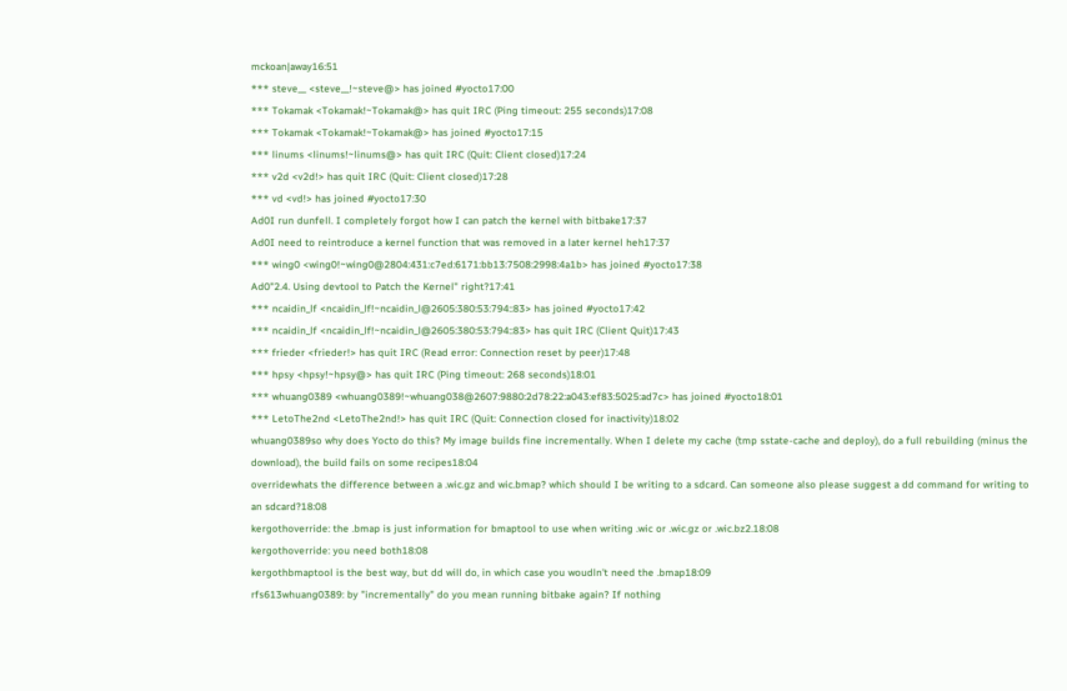mckoan|away16:51
*** steve__ <steve__!~steve@> has joined #yocto17:00
*** Tokamak <Tokamak!~Tokamak@> has quit IRC (Ping timeout: 255 seconds)17:08
*** Tokamak <Tokamak!~Tokamak@> has joined #yocto17:15
*** linums <linums!~linums@> has quit IRC (Quit: Client closed)17:24
*** v2d <v2d!> has quit IRC (Quit: Client closed)17:28
*** vd <vd!> has joined #yocto17:30
Ad0I run dunfell. I completely forgot how I can patch the kernel with bitbake17:37
Ad0I need to reintroduce a kernel function that was removed in a later kernel heh17:37
*** wing0 <wing0!~wing0@2804:431:c7ed:6171:bb13:7508:2998:4a1b> has joined #yocto17:38
Ad0"2.4. Using devtool to Patch the Kernel" right?17:41
*** ncaidin_lf <ncaidin_lf!~ncaidin_l@2605:380:53:794::83> has joined #yocto17:42
*** ncaidin_lf <ncaidin_lf!~ncaidin_l@2605:380:53:794::83> has quit IRC (Client Quit)17:43
*** frieder <frieder!> has quit IRC (Read error: Connection reset by peer)17:48
*** hpsy <hpsy!~hpsy@> has quit IRC (Ping timeout: 268 seconds)18:01
*** whuang0389 <whuang0389!~whuang038@2607:9880:2d78:22:a043:ef83:5025:ad7c> has joined #yocto18:01
*** LetoThe2nd <LetoThe2nd!> has quit IRC (Quit: Connection closed for inactivity)18:02
whuang0389so why does Yocto do this? My image builds fine incrementally. When I delete my cache (tmp sstate-cache and deploy), do a full rebuilding (minus the download), the build fails on some recipes18:04
overridewhats the difference between a .wic.gz and wic.bmap? which should I be writing to a sdcard. Can someone also please suggest a dd command for writing to an sdcard?18:08
kergothoverride: the .bmap is just information for bmaptool to use when writing .wic or .wic.gz or .wic.bz2.18:08
kergothoverride: you need both18:08
kergothbmaptool is the best way, but dd will do, in which case you woudln't need the .bmap18:09
rfs613whuang0389: by "incrementally" do you mean running bitbake again? If nothing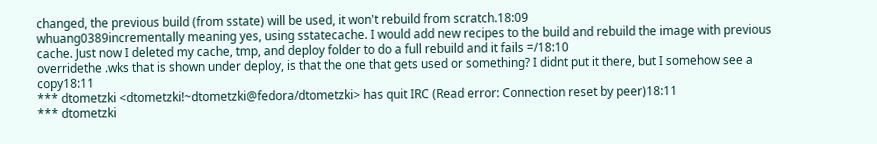changed, the previous build (from sstate) will be used, it won't rebuild from scratch.18:09
whuang0389incrementally meaning yes, using sstatecache. I would add new recipes to the build and rebuild the image with previous cache. Just now I deleted my cache, tmp, and deploy folder to do a full rebuild and it fails =/18:10
overridethe .wks that is shown under deploy, is that the one that gets used or something? I didnt put it there, but I somehow see a copy18:11
*** dtometzki <dtometzki!~dtometzki@fedora/dtometzki> has quit IRC (Read error: Connection reset by peer)18:11
*** dtometzki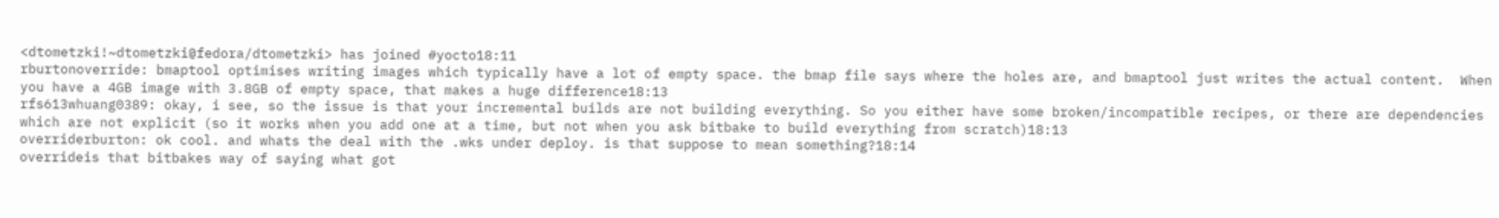<dtometzki!~dtometzki@fedora/dtometzki> has joined #yocto18:11
rburtonoverride: bmaptool optimises writing images which typically have a lot of empty space. the bmap file says where the holes are, and bmaptool just writes the actual content.  When you have a 4GB image with 3.8GB of empty space, that makes a huge difference18:13
rfs613whuang0389: okay, i see, so the issue is that your incremental builds are not building everything. So you either have some broken/incompatible recipes, or there are dependencies which are not explicit (so it works when you add one at a time, but not when you ask bitbake to build everything from scratch)18:13
overriderburton: ok cool. and whats the deal with the .wks under deploy. is that suppose to mean something?18:14
overrideis that bitbakes way of saying what got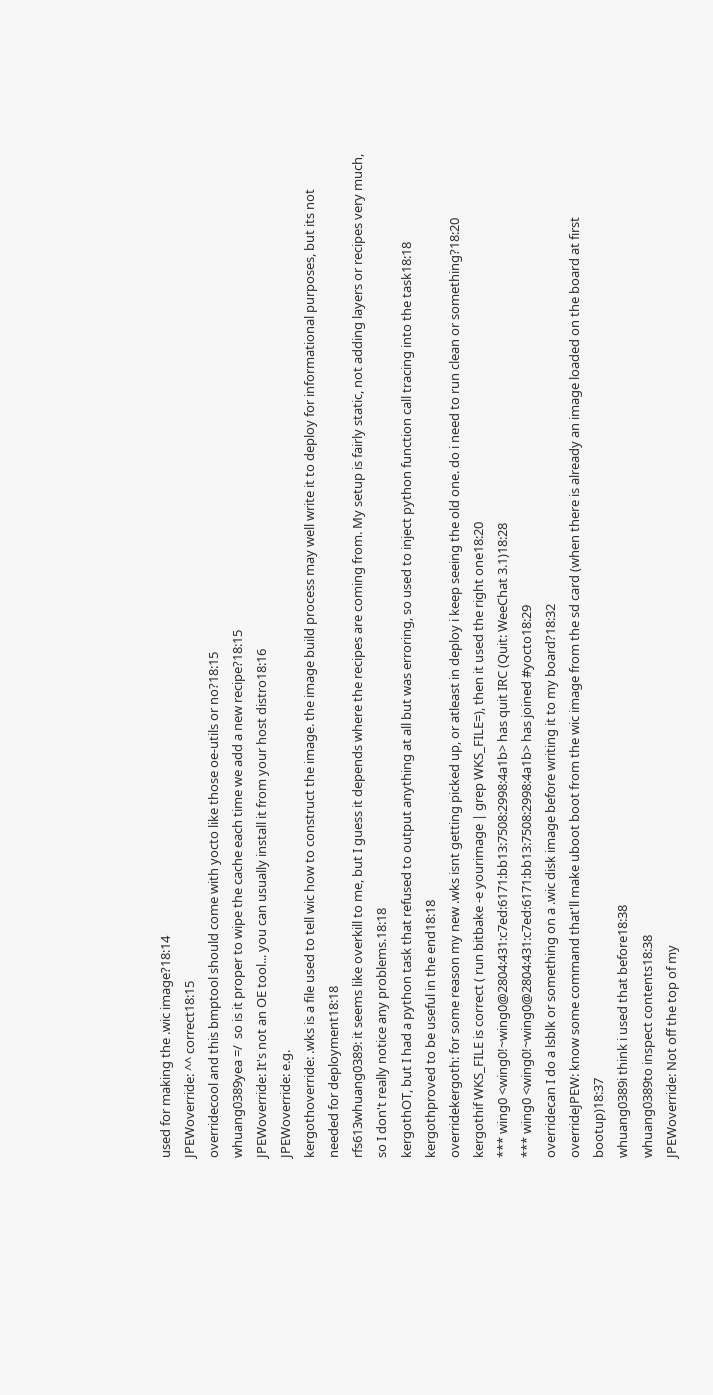used for making the .wic image?18:14
JPEWoverride: ^^ correct18:15
overridecool and this bmptool should come with yocto like those oe-utils or no?18:15
whuang0389yea =/  so is it proper to wipe the cache each time we add a new recipe?18:15
JPEWoverride: It's not an OE tool... you can usually install it from your host distro18:16
JPEWoverride: e.g.
kergothoverride: .wks is a file used to tell wic how to construct the image. the image build process may well write it to deploy for informational purposes, but its not needed for deployment18:18
rfs613whuang0389: it seems like overkill to me, but I guess it depends where the recipes are coming from. My setup is fairly static, not adding layers or recipes very much, so I don't really notice any problems.18:18
kergothOT, but I had a python task that refused to output anything at all but was erroring, so used to inject python function call tracing into the task18:18
kergothproved to be useful in the end18:18
overridekergoth: for some reason my new .wks isnt getting picked up, or atleast in deploy i keep seeing the old one. do i need to run clean or something?18:20
kergothif WKS_FILE is correct ( run bitbake -e yourimage | grep WKS_FILE=), then it used the right one18:20
*** wing0 <wing0!~wing0@2804:431:c7ed:6171:bb13:7508:2998:4a1b> has quit IRC (Quit: WeeChat 3.1)18:28
*** wing0 <wing0!~wing0@2804:431:c7ed:6171:bb13:7508:2998:4a1b> has joined #yocto18:29
overridecan I do a lsblk or something on a .wic disk image before writing it to my board?18:32
overrideJPEW: know some command that'll make uboot boot from the wic image from the sd card (when there is already an image loaded on the board at first bootup)18:37
whuang0389i think i used that before18:38
whuang0389to inspect contents18:38
JPEWoverride: Not off the top of my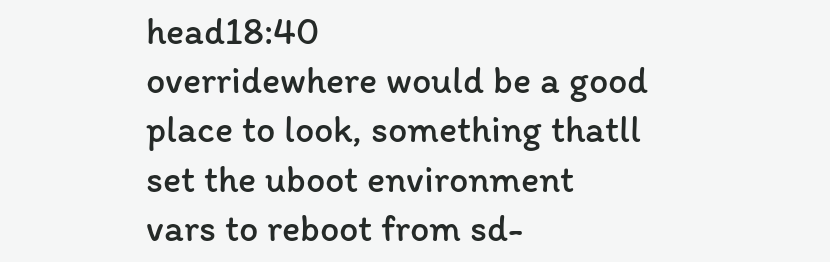head18:40
overridewhere would be a good place to look, something thatll set the uboot environment vars to reboot from sd-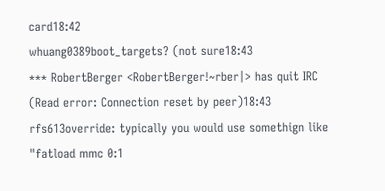card18:42
whuang0389boot_targets? (not sure18:43
*** RobertBerger <RobertBerger!~rber|> has quit IRC (Read error: Connection reset by peer)18:43
rfs613override: typically you would use somethign like "fatload mmc 0:1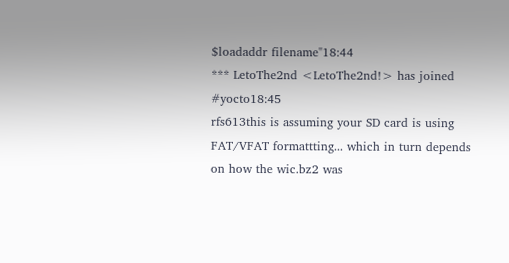$loadaddr filename"18:44
*** LetoThe2nd <LetoThe2nd!> has joined #yocto18:45
rfs613this is assuming your SD card is using FAT/VFAT formattting... which in turn depends on how the wic.bz2 was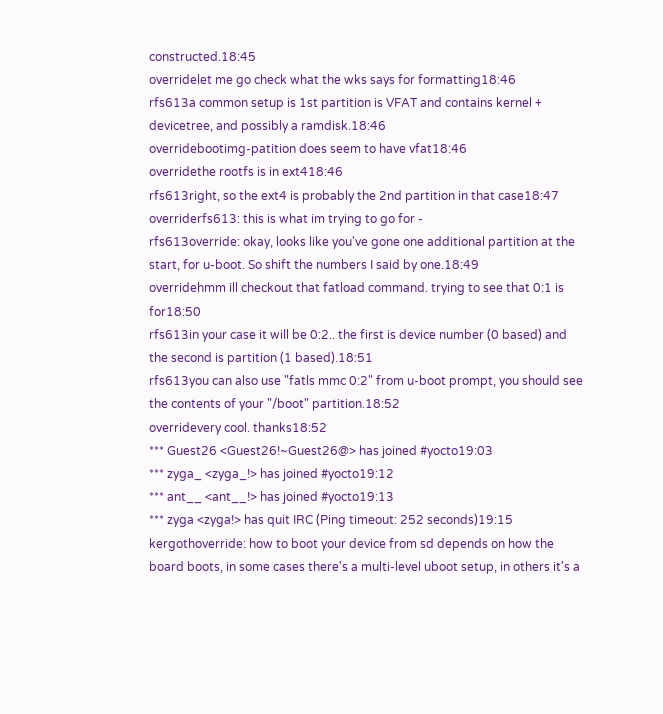constructed.18:45
overridelet me go check what the wks says for formatting18:46
rfs613a common setup is 1st partition is VFAT and contains kernel + devicetree, and possibly a ramdisk.18:46
overridebootimg-patition does seem to have vfat18:46
overridethe rootfs is in ext418:46
rfs613right, so the ext4 is probably the 2nd partition in that case18:47
overriderfs613: this is what im trying to go for -
rfs613override: okay, looks like you've gone one additional partition at the start, for u-boot. So shift the numbers I said by one.18:49
overridehmm ill checkout that fatload command. trying to see that 0:1 is for18:50
rfs613in your case it will be 0:2.. the first is device number (0 based) and the second is partition (1 based).18:51
rfs613you can also use "fatls mmc 0:2" from u-boot prompt, you should see the contents of your "/boot" partition.18:52
overridevery cool. thanks18:52
*** Guest26 <Guest26!~Guest26@> has joined #yocto19:03
*** zyga_ <zyga_!> has joined #yocto19:12
*** ant__ <ant__!> has joined #yocto19:13
*** zyga <zyga!> has quit IRC (Ping timeout: 252 seconds)19:15
kergothoverride: how to boot your device from sd depends on how the board boots, in some cases there's a multi-level uboot setup, in others it's a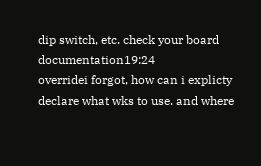dip switch, etc. check your board documentation19:24
overridei forgot, how can i explicty declare what wks to use. and where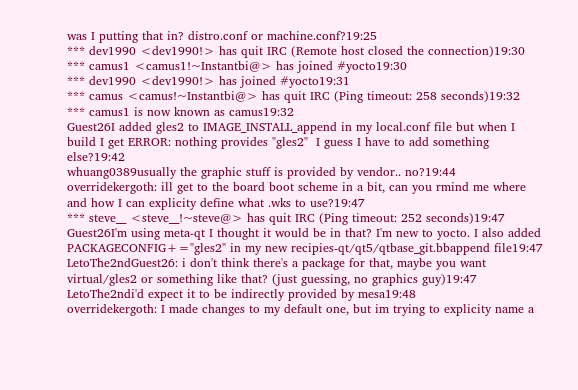was I putting that in? distro.conf or machine.conf?19:25
*** dev1990 <dev1990!> has quit IRC (Remote host closed the connection)19:30
*** camus1 <camus1!~Instantbi@> has joined #yocto19:30
*** dev1990 <dev1990!> has joined #yocto19:31
*** camus <camus!~Instantbi@> has quit IRC (Ping timeout: 258 seconds)19:32
*** camus1 is now known as camus19:32
Guest26I added gles2 to IMAGE_INSTALL_append in my local.conf file but when I build I get ERROR: nothing provides "gles2"  I guess I have to add something else?19:42
whuang0389usually the graphic stuff is provided by vendor.. no?19:44
overridekergoth: ill get to the board boot scheme in a bit, can you rmind me where and how I can explicity define what .wks to use?19:47
*** steve__ <steve__!~steve@> has quit IRC (Ping timeout: 252 seconds)19:47
Guest26I'm using meta-qt I thought it would be in that? I'm new to yocto. I also added PACKAGECONFIG+="gles2" in my new recipies-qt/qt5/qtbase_git.bbappend file19:47
LetoThe2ndGuest26: i don't think there's a package for that, maybe you want virtual/gles2 or something like that? (just guessing, no graphics guy)19:47
LetoThe2ndi'd expect it to be indirectly provided by mesa19:48
overridekergoth: I made changes to my default one, but im trying to explicity name a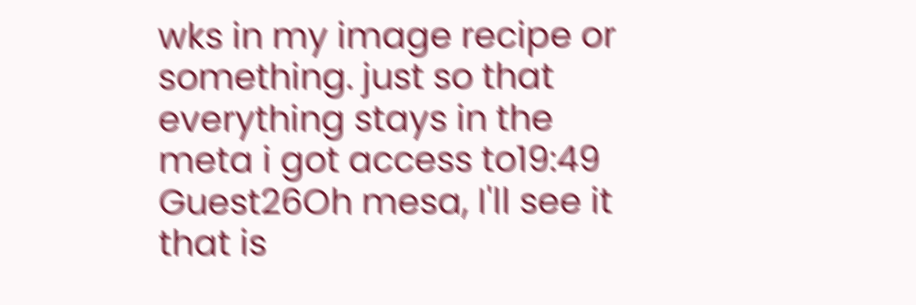wks in my image recipe or something. just so that everything stays in the meta i got access to19:49
Guest26Oh mesa, I'll see it that is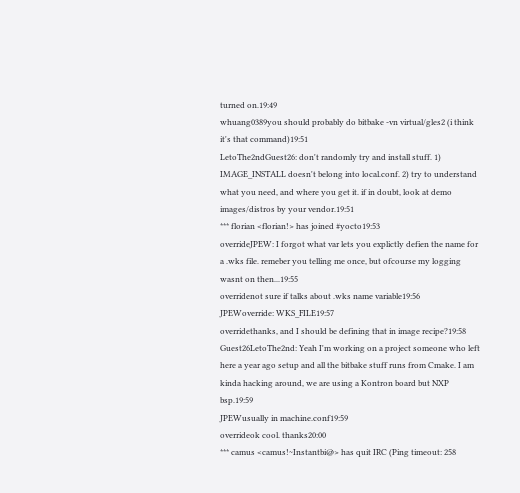turned on.19:49
whuang0389you should probably do bitbake -vn virtual/gles2 (i think it's that command)19:51
LetoThe2ndGuest26: don't randomly try and install stuff. 1) IMAGE_INSTALL doesn't belong into local.conf. 2) try to understand what you need, and where you get it. if in doubt, look at demo images/distros by your vendor.19:51
*** florian <florian!> has joined #yocto19:53
overrideJPEW: I forgot what var lets you explictly defien the name for a .wks file. remeber you telling me once, but ofcourse my logging wasnt on then...19:55
overridenot sure if talks about .wks name variable19:56
JPEWoverride: WKS_FILE19:57
overridethanks, and I should be defining that in image recipe?19:58
Guest26LetoThe2nd: Yeah I'm working on a project someone who left here a year ago setup and all the bitbake stuff runs from Cmake. I am kinda hacking around, we are using a Kontron board but NXP bsp.19:59
JPEWusually in machine.conf19:59
overrideok cool. thanks20:00
*** camus <camus!~Instantbi@> has quit IRC (Ping timeout: 258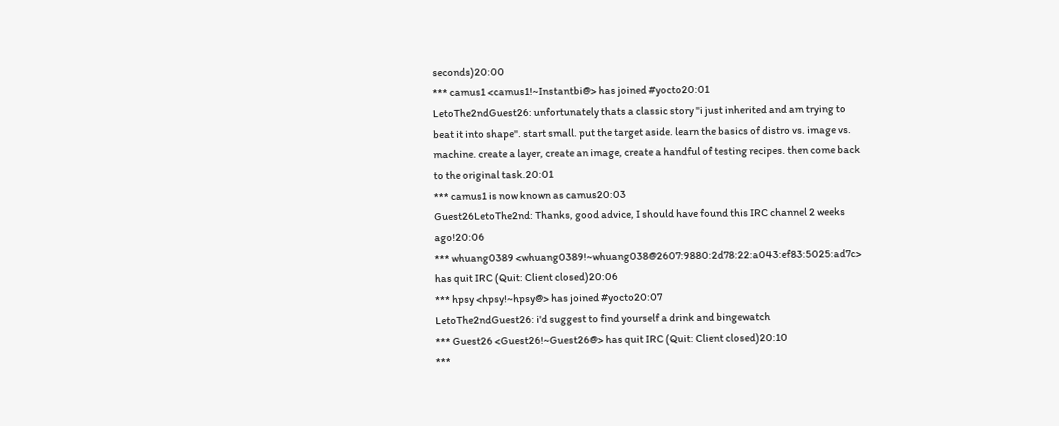seconds)20:00
*** camus1 <camus1!~Instantbi@> has joined #yocto20:01
LetoThe2ndGuest26: unfortunately thats a classic story "i just inherited and am trying to beat it into shape". start small. put the target aside. learn the basics of distro vs. image vs. machine. create a layer, create an image, create a handful of testing recipes. then come back to the original task.20:01
*** camus1 is now known as camus20:03
Guest26LetoThe2nd: Thanks, good advice, I should have found this IRC channel 2 weeks ago!20:06
*** whuang0389 <whuang0389!~whuang038@2607:9880:2d78:22:a043:ef83:5025:ad7c> has quit IRC (Quit: Client closed)20:06
*** hpsy <hpsy!~hpsy@> has joined #yocto20:07
LetoThe2ndGuest26: i'd suggest to find yourself a drink and bingewatch
*** Guest26 <Guest26!~Guest26@> has quit IRC (Quit: Client closed)20:10
***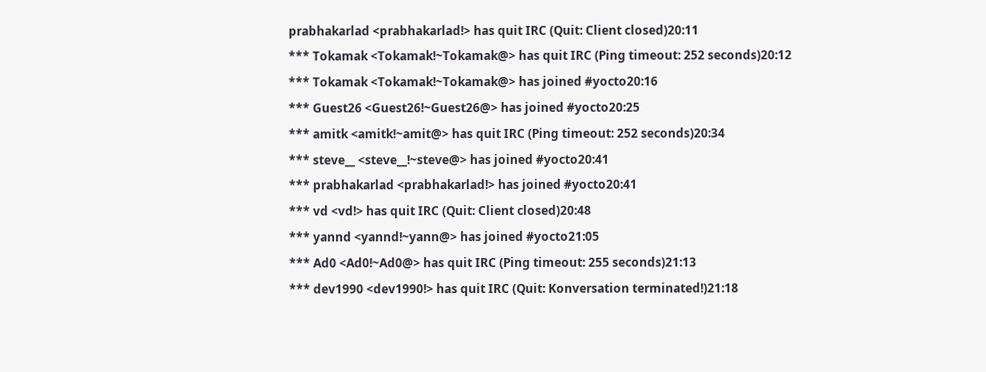prabhakarlad <prabhakarlad!> has quit IRC (Quit: Client closed)20:11
*** Tokamak <Tokamak!~Tokamak@> has quit IRC (Ping timeout: 252 seconds)20:12
*** Tokamak <Tokamak!~Tokamak@> has joined #yocto20:16
*** Guest26 <Guest26!~Guest26@> has joined #yocto20:25
*** amitk <amitk!~amit@> has quit IRC (Ping timeout: 252 seconds)20:34
*** steve__ <steve__!~steve@> has joined #yocto20:41
*** prabhakarlad <prabhakarlad!> has joined #yocto20:41
*** vd <vd!> has quit IRC (Quit: Client closed)20:48
*** yannd <yannd!~yann@> has joined #yocto21:05
*** Ad0 <Ad0!~Ad0@> has quit IRC (Ping timeout: 255 seconds)21:13
*** dev1990 <dev1990!> has quit IRC (Quit: Konversation terminated!)21:18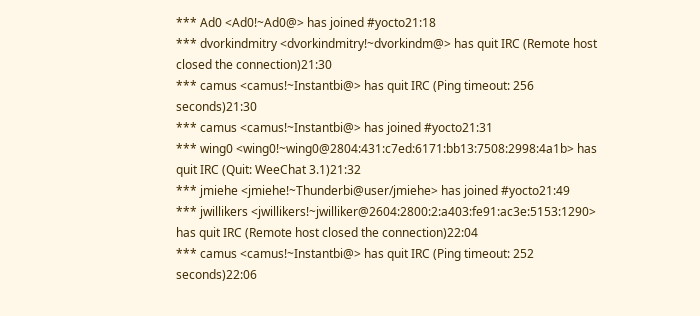*** Ad0 <Ad0!~Ad0@> has joined #yocto21:18
*** dvorkindmitry <dvorkindmitry!~dvorkindm@> has quit IRC (Remote host closed the connection)21:30
*** camus <camus!~Instantbi@> has quit IRC (Ping timeout: 256 seconds)21:30
*** camus <camus!~Instantbi@> has joined #yocto21:31
*** wing0 <wing0!~wing0@2804:431:c7ed:6171:bb13:7508:2998:4a1b> has quit IRC (Quit: WeeChat 3.1)21:32
*** jmiehe <jmiehe!~Thunderbi@user/jmiehe> has joined #yocto21:49
*** jwillikers <jwillikers!~jwilliker@2604:2800:2:a403:fe91:ac3e:5153:1290> has quit IRC (Remote host closed the connection)22:04
*** camus <camus!~Instantbi@> has quit IRC (Ping timeout: 252 seconds)22:06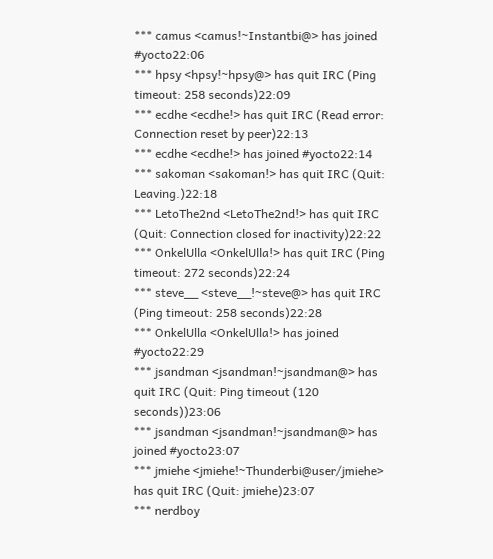*** camus <camus!~Instantbi@> has joined #yocto22:06
*** hpsy <hpsy!~hpsy@> has quit IRC (Ping timeout: 258 seconds)22:09
*** ecdhe <ecdhe!> has quit IRC (Read error: Connection reset by peer)22:13
*** ecdhe <ecdhe!> has joined #yocto22:14
*** sakoman <sakoman!> has quit IRC (Quit: Leaving.)22:18
*** LetoThe2nd <LetoThe2nd!> has quit IRC (Quit: Connection closed for inactivity)22:22
*** OnkelUlla <OnkelUlla!> has quit IRC (Ping timeout: 272 seconds)22:24
*** steve__ <steve__!~steve@> has quit IRC (Ping timeout: 258 seconds)22:28
*** OnkelUlla <OnkelUlla!> has joined #yocto22:29
*** jsandman <jsandman!~jsandman@> has quit IRC (Quit: Ping timeout (120 seconds))23:06
*** jsandman <jsandman!~jsandman@> has joined #yocto23:07
*** jmiehe <jmiehe!~Thunderbi@user/jmiehe> has quit IRC (Quit: jmiehe)23:07
*** nerdboy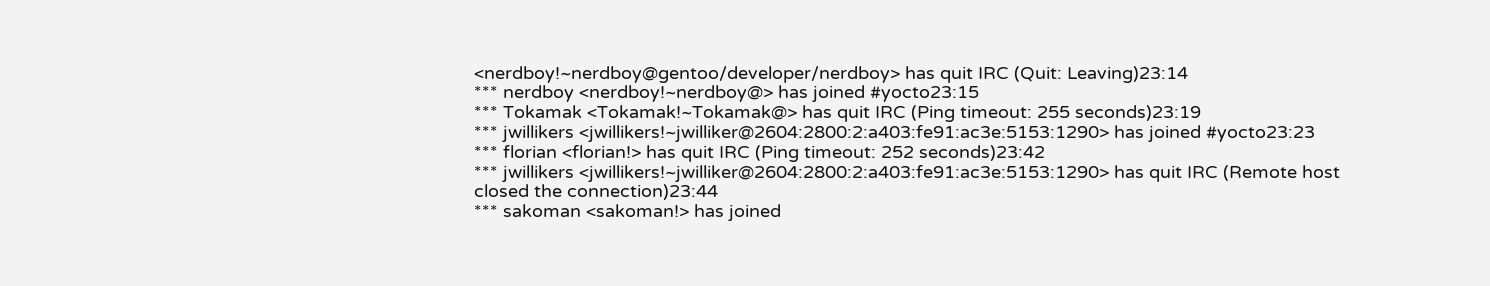<nerdboy!~nerdboy@gentoo/developer/nerdboy> has quit IRC (Quit: Leaving)23:14
*** nerdboy <nerdboy!~nerdboy@> has joined #yocto23:15
*** Tokamak <Tokamak!~Tokamak@> has quit IRC (Ping timeout: 255 seconds)23:19
*** jwillikers <jwillikers!~jwilliker@2604:2800:2:a403:fe91:ac3e:5153:1290> has joined #yocto23:23
*** florian <florian!> has quit IRC (Ping timeout: 252 seconds)23:42
*** jwillikers <jwillikers!~jwilliker@2604:2800:2:a403:fe91:ac3e:5153:1290> has quit IRC (Remote host closed the connection)23:44
*** sakoman <sakoman!> has joined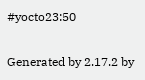#yocto23:50

Generated by 2.17.2 by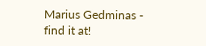Marius Gedminas - find it at!